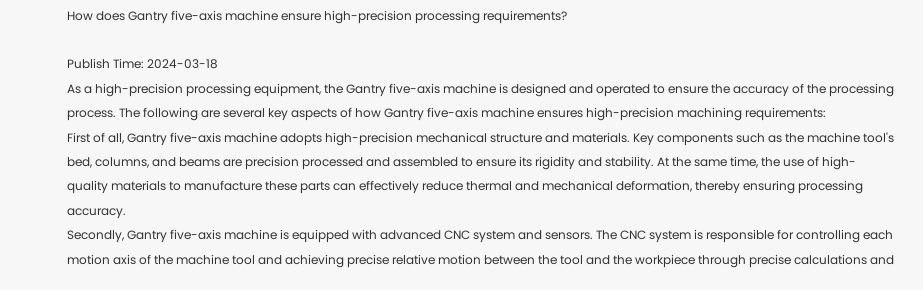How does Gantry five-axis machine ensure high-precision processing requirements?

Publish Time: 2024-03-18
As a high-precision processing equipment, the Gantry five-axis machine is designed and operated to ensure the accuracy of the processing process. The following are several key aspects of how Gantry five-axis machine ensures high-precision machining requirements:
First of all, Gantry five-axis machine adopts high-precision mechanical structure and materials. Key components such as the machine tool's bed, columns, and beams are precision processed and assembled to ensure its rigidity and stability. At the same time, the use of high-quality materials to manufacture these parts can effectively reduce thermal and mechanical deformation, thereby ensuring processing accuracy.
Secondly, Gantry five-axis machine is equipped with advanced CNC system and sensors. The CNC system is responsible for controlling each motion axis of the machine tool and achieving precise relative motion between the tool and the workpiece through precise calculations and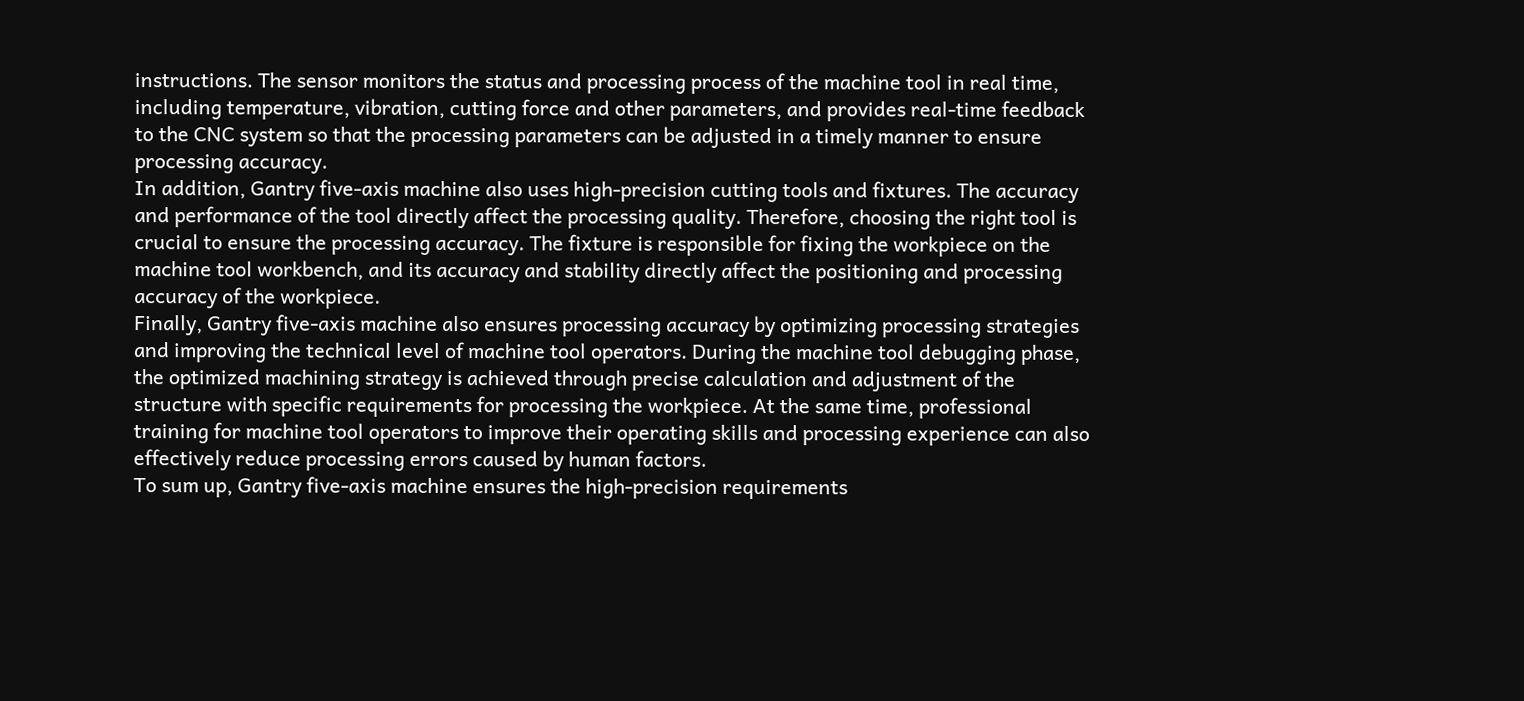instructions. The sensor monitors the status and processing process of the machine tool in real time, including temperature, vibration, cutting force and other parameters, and provides real-time feedback to the CNC system so that the processing parameters can be adjusted in a timely manner to ensure processing accuracy.
In addition, Gantry five-axis machine also uses high-precision cutting tools and fixtures. The accuracy and performance of the tool directly affect the processing quality. Therefore, choosing the right tool is crucial to ensure the processing accuracy. The fixture is responsible for fixing the workpiece on the machine tool workbench, and its accuracy and stability directly affect the positioning and processing accuracy of the workpiece.
Finally, Gantry five-axis machine also ensures processing accuracy by optimizing processing strategies and improving the technical level of machine tool operators. During the machine tool debugging phase, the optimized machining strategy is achieved through precise calculation and adjustment of the structure with specific requirements for processing the workpiece. At the same time, professional training for machine tool operators to improve their operating skills and processing experience can also effectively reduce processing errors caused by human factors.
To sum up, Gantry five-axis machine ensures the high-precision requirements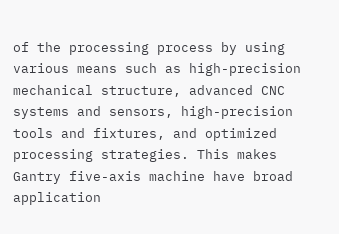of the processing process by using various means such as high-precision mechanical structure, advanced CNC systems and sensors, high-precision tools and fixtures, and optimized processing strategies. This makes Gantry five-axis machine have broad application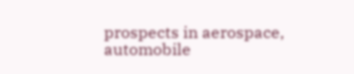prospects in aerospace, automobile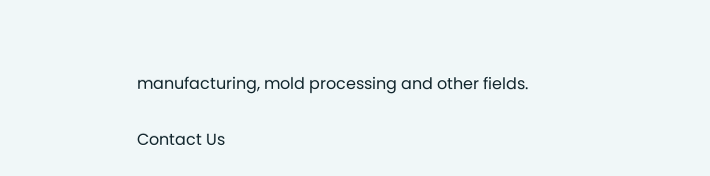manufacturing, mold processing and other fields.

Contact Us